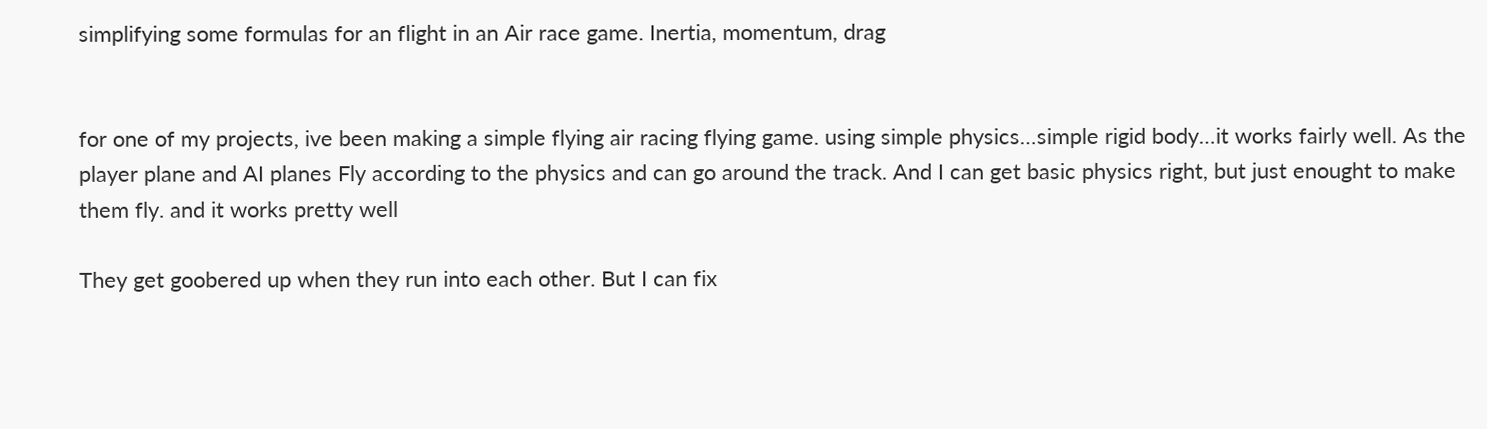simplifying some formulas for an flight in an Air race game. Inertia, momentum, drag


for one of my projects, ive been making a simple flying air racing flying game. using simple physics…simple rigid body…it works fairly well. As the player plane and AI planes Fly according to the physics and can go around the track. And I can get basic physics right, but just enought to make them fly. and it works pretty well

They get goobered up when they run into each other. But I can fix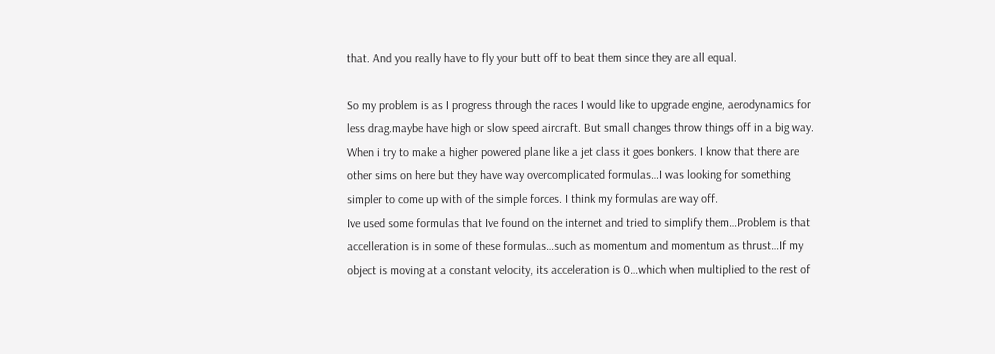that. And you really have to fly your butt off to beat them since they are all equal.

So my problem is as I progress through the races I would like to upgrade engine, aerodynamics for less drag.maybe have high or slow speed aircraft. But small changes throw things off in a big way. When i try to make a higher powered plane like a jet class it goes bonkers. I know that there are other sims on here but they have way overcomplicated formulas…I was looking for something simpler to come up with of the simple forces. I think my formulas are way off.
Ive used some formulas that Ive found on the internet and tried to simplify them…Problem is that accelleration is in some of these formulas…such as momentum and momentum as thrust…If my object is moving at a constant velocity, its acceleration is 0…which when multiplied to the rest of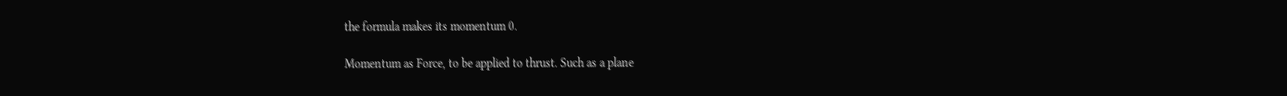the formula makes its momentum 0.

Momentum as Force, to be applied to thrust. Such as a plane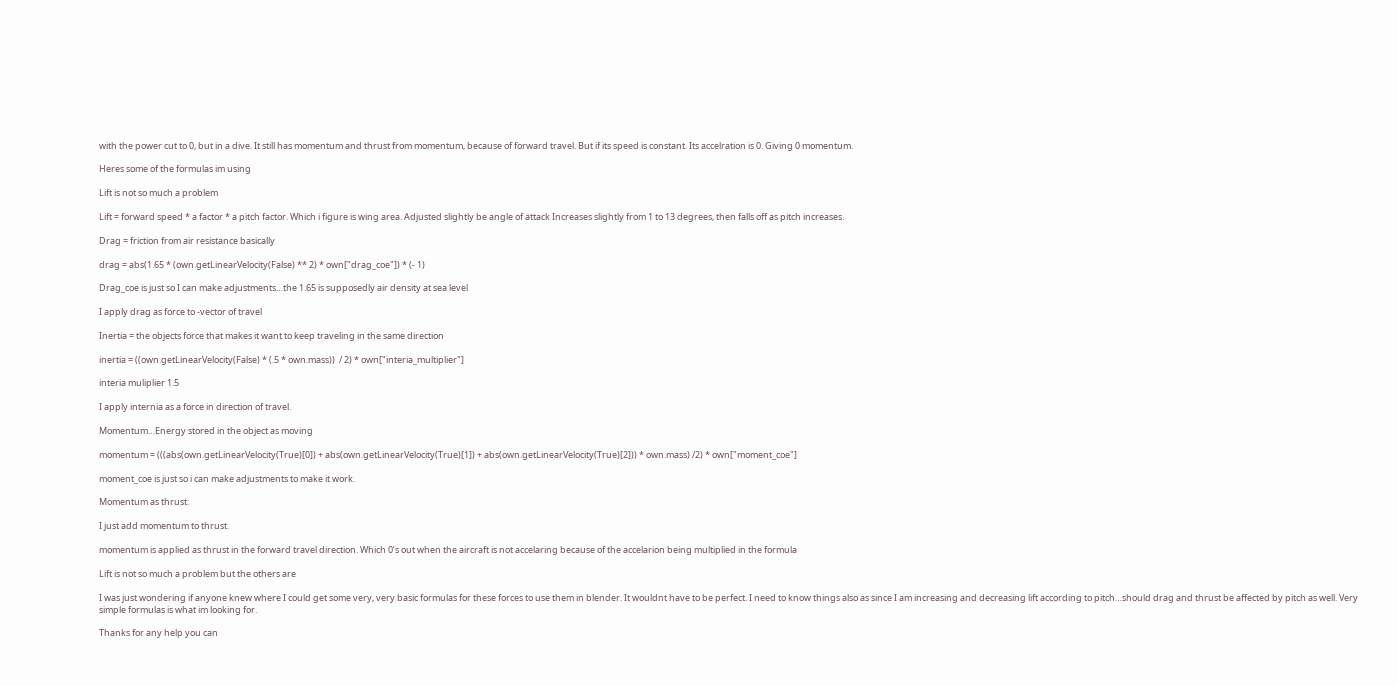with the power cut to 0, but in a dive. It still has momentum and thrust from momentum, because of forward travel. But if its speed is constant. Its accelration is 0. Giving 0 momentum.

Heres some of the formulas im using

Lift is not so much a problem

Lift = forward speed * a factor * a pitch factor. Which i figure is wing area. Adjusted slightly be angle of attack Increases slightly from 1 to 13 degrees, then falls off as pitch increases.

Drag = friction from air resistance basically

drag = abs(1.65 * (own.getLinearVelocity(False) ** 2) * own["drag_coe"]) * (- 1)

Drag_coe is just so I can make adjustments…the 1.65 is supposedly air density at sea level

I apply drag as force to -vector of travel

Inertia = the objects force that makes it want to keep traveling in the same direction

inertia = ((own.getLinearVelocity(False) * (.5 * own.mass))  / 2) * own["interia_multiplier"]

interia muliplier 1.5

I apply internia as a force in direction of travel.

Momentum…Energy stored in the object as moving

momentum = (((abs(own.getLinearVelocity(True)[0]) + abs(own.getLinearVelocity(True)[1]) + abs(own.getLinearVelocity(True)[2])) * own.mass) /2) * own["moment_coe"]

moment_coe is just so i can make adjustments to make it work.

Momentum as thrust:

I just add momentum to thrust.

momentum is applied as thrust in the forward travel direction. Which 0’s out when the aircraft is not accelaring because of the accelarion being multiplied in the formula

Lift is not so much a problem but the others are

I was just wondering if anyone knew where I could get some very, very basic formulas for these forces to use them in blender. It wouldnt have to be perfect. I need to know things also as since I am increasing and decreasing lift according to pitch…should drag and thrust be affected by pitch as well. Very simple formulas is what im looking for.

Thanks for any help you can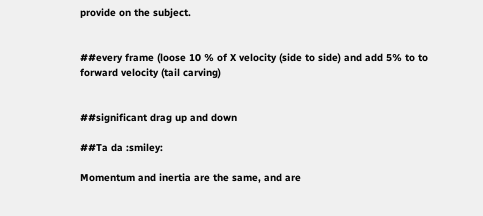provide on the subject.


##every frame (loose 10 % of X velocity (side to side) and add 5% to to forward velocity (tail carving)


##significant drag up and down

##Ta da :smiley:

Momentum and inertia are the same, and are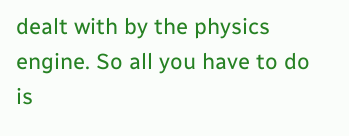dealt with by the physics engine. So all you have to do is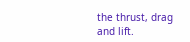the thrust, drag and lift.